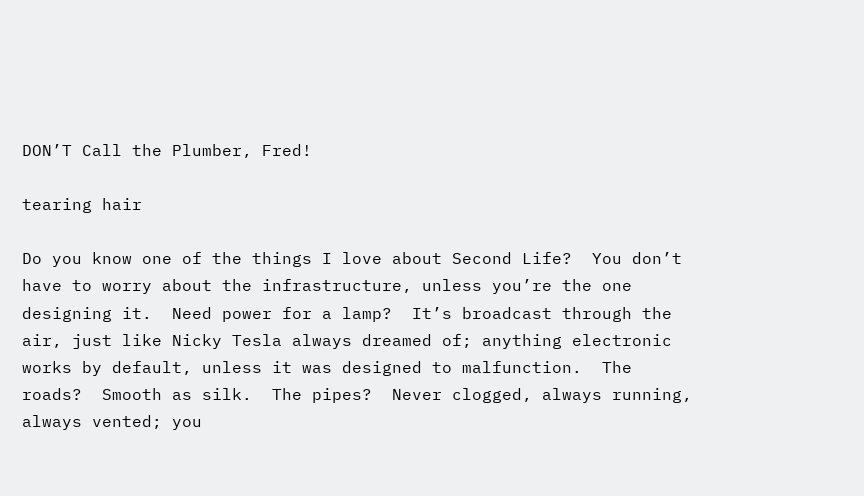DON’T Call the Plumber, Fred!

tearing hair

Do you know one of the things I love about Second Life?  You don’t have to worry about the infrastructure, unless you’re the one designing it.  Need power for a lamp?  It’s broadcast through the air, just like Nicky Tesla always dreamed of; anything electronic works by default, unless it was designed to malfunction.  The roads?  Smooth as silk.  The pipes?  Never clogged, always running, always vented; you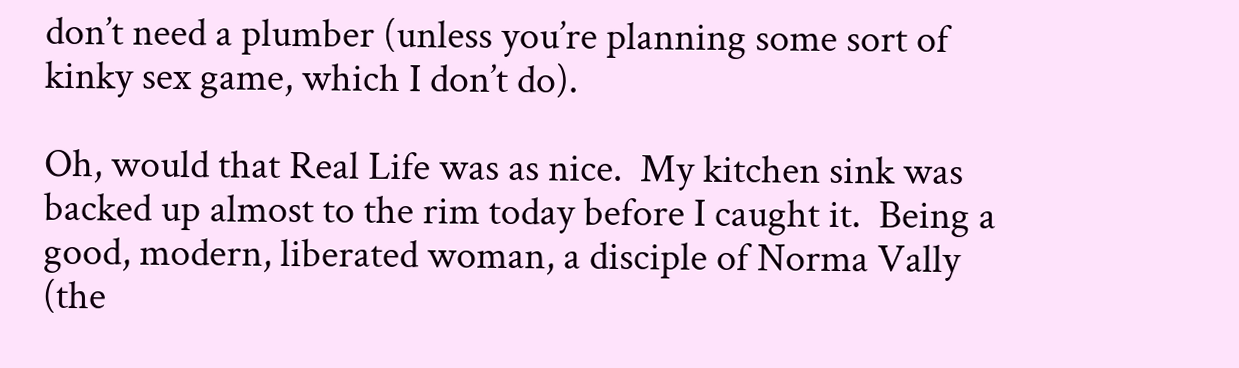don’t need a plumber (unless you’re planning some sort of kinky sex game, which I don’t do).

Oh, would that Real Life was as nice.  My kitchen sink was backed up almost to the rim today before I caught it.  Being a good, modern, liberated woman, a disciple of Norma Vally (the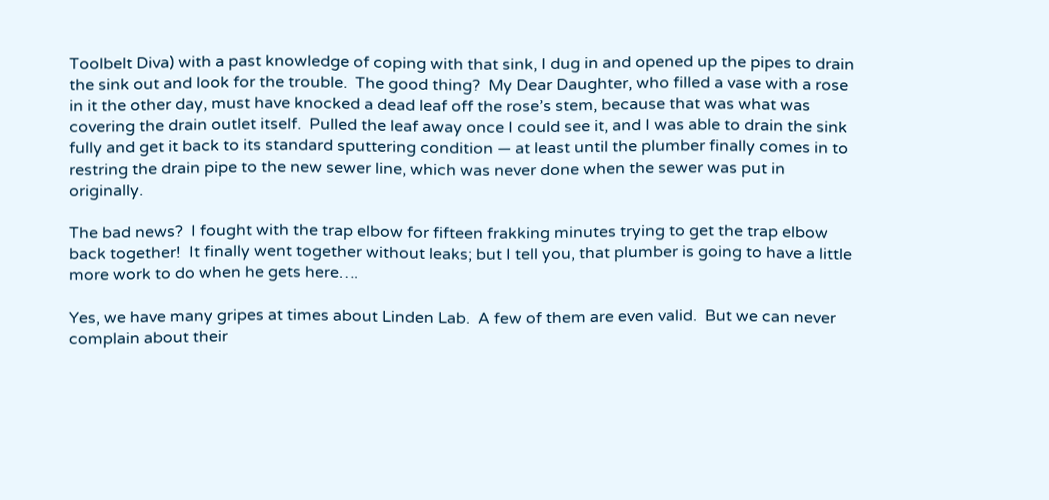Toolbelt Diva) with a past knowledge of coping with that sink, I dug in and opened up the pipes to drain the sink out and look for the trouble.  The good thing?  My Dear Daughter, who filled a vase with a rose in it the other day, must have knocked a dead leaf off the rose’s stem, because that was what was covering the drain outlet itself.  Pulled the leaf away once I could see it, and I was able to drain the sink fully and get it back to its standard sputtering condition — at least until the plumber finally comes in to restring the drain pipe to the new sewer line, which was never done when the sewer was put in originally.

The bad news?  I fought with the trap elbow for fifteen frakking minutes trying to get the trap elbow back together!  It finally went together without leaks; but I tell you, that plumber is going to have a little more work to do when he gets here….

Yes, we have many gripes at times about Linden Lab.  A few of them are even valid.  But we can never complain about their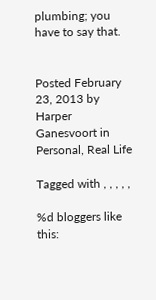plumbing; you have to say that.


Posted February 23, 2013 by Harper Ganesvoort in Personal, Real Life

Tagged with , , , , ,

%d bloggers like this: